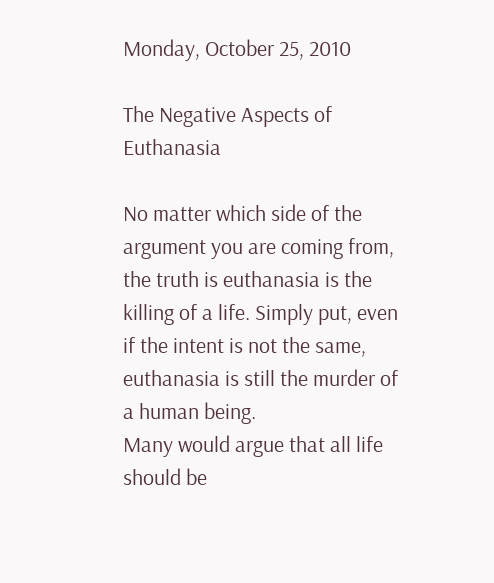Monday, October 25, 2010

The Negative Aspects of Euthanasia

No matter which side of the argument you are coming from, the truth is euthanasia is the killing of a life. Simply put, even if the intent is not the same, euthanasia is still the murder of a human being.
Many would argue that all life should be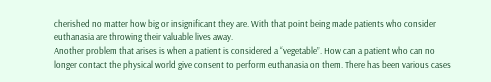cherished no matter how big or insignificant they are. With that point being made patients who consider euthanasia are throwing their valuable lives away.
Another problem that arises is when a patient is considered a “vegetable”. How can a patient who can no longer contact the physical world give consent to perform euthanasia on them. There has been various cases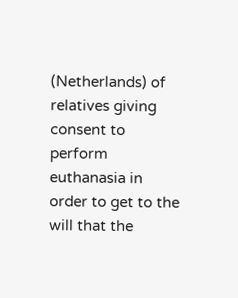(Netherlands) of relatives giving consent to perform euthanasia in order to get to the will that the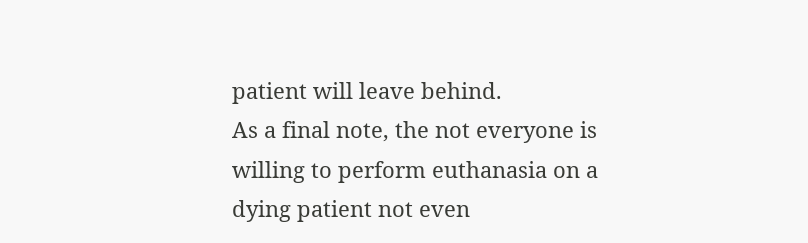patient will leave behind.
As a final note, the not everyone is willing to perform euthanasia on a dying patient not even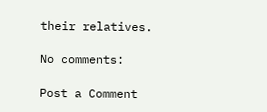their relatives.

No comments:

Post a Comment